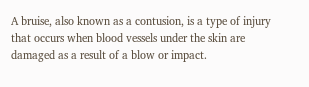A bruise, also known as a contusion, is a type of injury that occurs when blood vessels under the skin are damaged as a result of a blow or impact.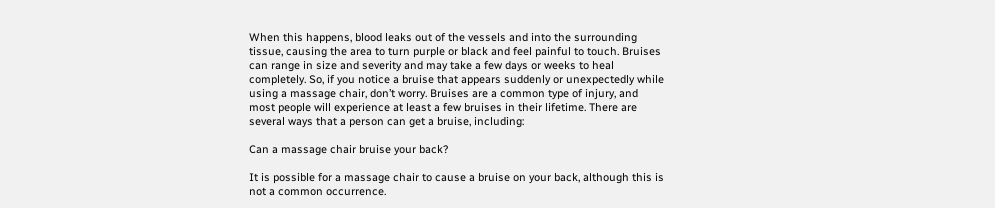When this happens, blood leaks out of the vessels and into the surrounding tissue, causing the area to turn purple or black and feel painful to touch. Bruises can range in size and severity and may take a few days or weeks to heal completely. So, if you notice a bruise that appears suddenly or unexpectedly while using a massage chair, don’t worry. Bruises are a common type of injury, and most people will experience at least a few bruises in their lifetime. There are several ways that a person can get a bruise, including:

Can a massage chair bruise your back?

It is possible for a massage chair to cause a bruise on your back, although this is not a common occurrence.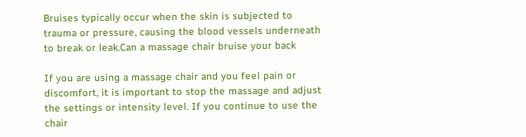Bruises typically occur when the skin is subjected to trauma or pressure, causing the blood vessels underneath to break or leak.Can a massage chair bruise your back

If you are using a massage chair and you feel pain or discomfort, it is important to stop the massage and adjust the settings or intensity level. If you continue to use the chair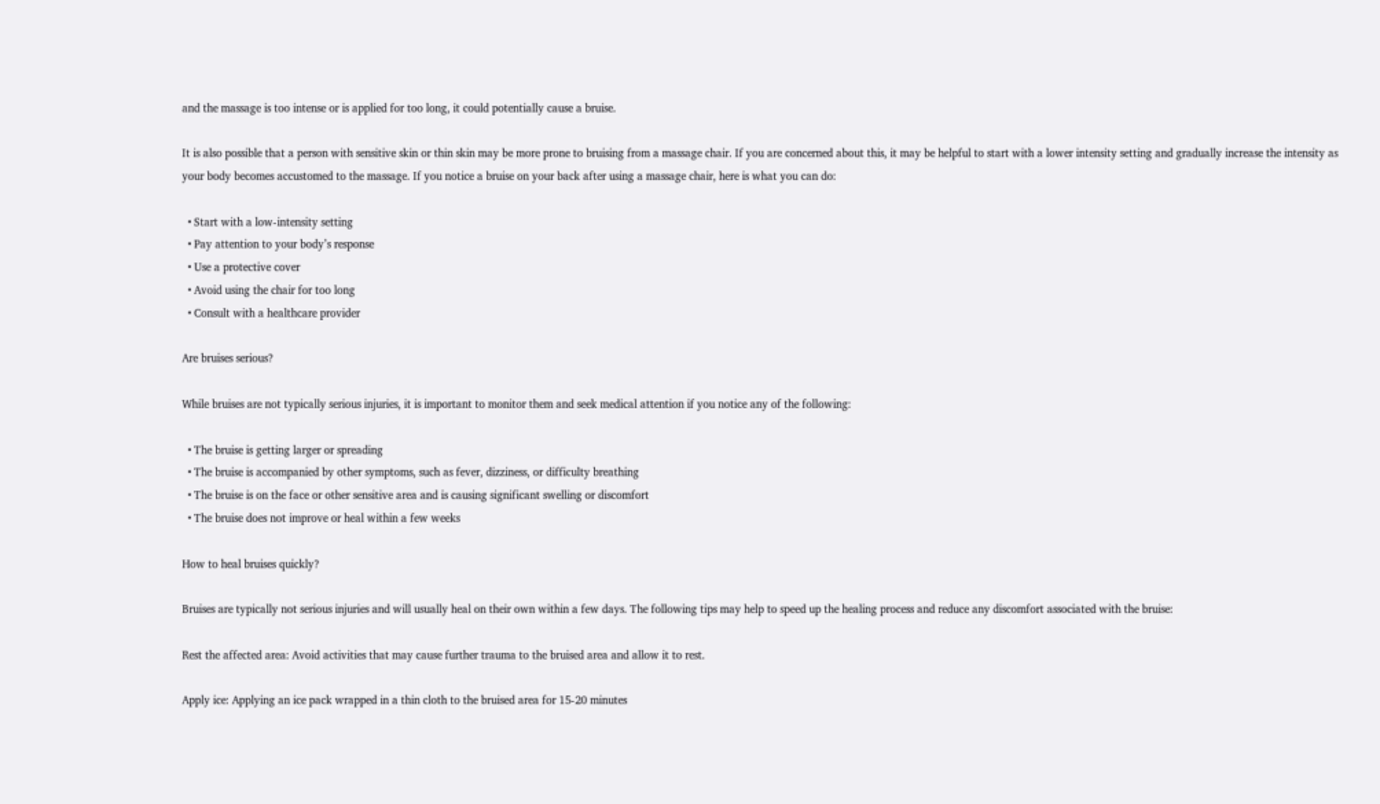and the massage is too intense or is applied for too long, it could potentially cause a bruise.

It is also possible that a person with sensitive skin or thin skin may be more prone to bruising from a massage chair. If you are concerned about this, it may be helpful to start with a lower intensity setting and gradually increase the intensity as your body becomes accustomed to the massage. If you notice a bruise on your back after using a massage chair, here is what you can do:

  • Start with a low-intensity setting
  • Pay attention to your body’s response
  • Use a protective cover
  • Avoid using the chair for too long
  • Consult with a healthcare provider

Are bruises serious?

While bruises are not typically serious injuries, it is important to monitor them and seek medical attention if you notice any of the following:

  • The bruise is getting larger or spreading
  • The bruise is accompanied by other symptoms, such as fever, dizziness, or difficulty breathing
  • The bruise is on the face or other sensitive area and is causing significant swelling or discomfort
  • The bruise does not improve or heal within a few weeks

How to heal bruises quickly?

Bruises are typically not serious injuries and will usually heal on their own within a few days. The following tips may help to speed up the healing process and reduce any discomfort associated with the bruise:

Rest the affected area: Avoid activities that may cause further trauma to the bruised area and allow it to rest.

Apply ice: Applying an ice pack wrapped in a thin cloth to the bruised area for 15-20 minutes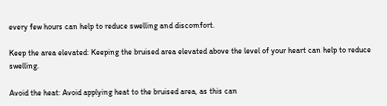every few hours can help to reduce swelling and discomfort.

Keep the area elevated: Keeping the bruised area elevated above the level of your heart can help to reduce swelling.

Avoid the heat: Avoid applying heat to the bruised area, as this can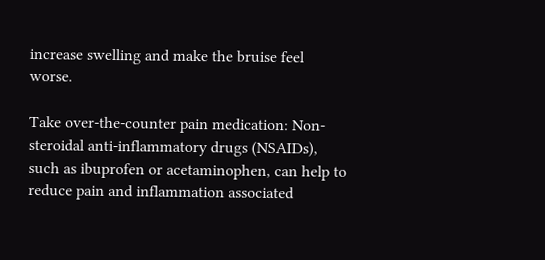increase swelling and make the bruise feel worse.

Take over-the-counter pain medication: Non-steroidal anti-inflammatory drugs (NSAIDs), such as ibuprofen or acetaminophen, can help to reduce pain and inflammation associated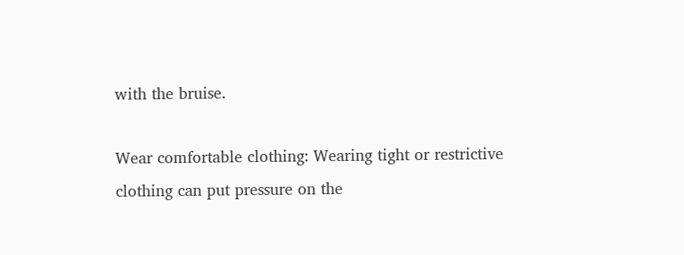with the bruise.

Wear comfortable clothing: Wearing tight or restrictive clothing can put pressure on the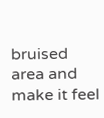bruised area and make it feel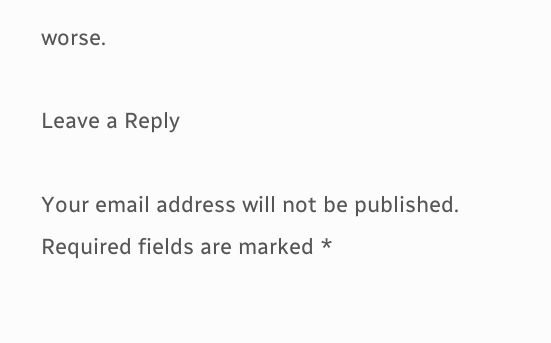worse.

Leave a Reply

Your email address will not be published. Required fields are marked *